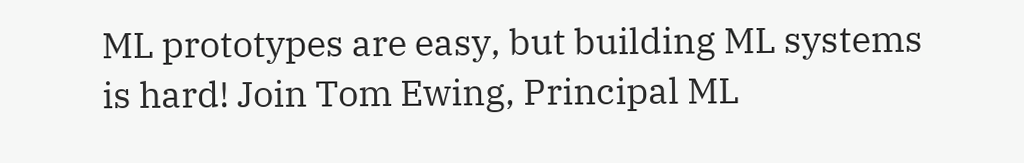ML prototypes are easy, but building ML systems is hard! Join Tom Ewing, Principal ML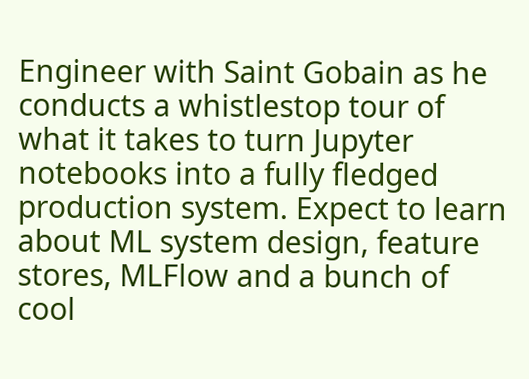Engineer with Saint Gobain as he conducts a whistlestop tour of what it takes to turn Jupyter notebooks into a fully fledged production system. Expect to learn about ML system design, feature stores, MLFlow and a bunch of cool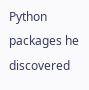Python packages he discovered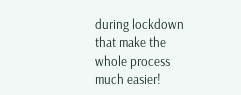during lockdown that make the whole process much easier!